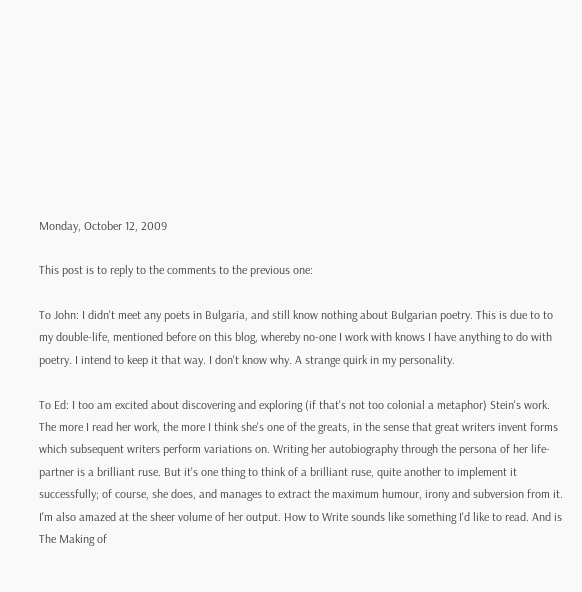Monday, October 12, 2009

This post is to reply to the comments to the previous one:

To John: I didn't meet any poets in Bulgaria, and still know nothing about Bulgarian poetry. This is due to to my double-life, mentioned before on this blog, whereby no-one I work with knows I have anything to do with poetry. I intend to keep it that way. I don't know why. A strange quirk in my personality.

To Ed: I too am excited about discovering and exploring (if that's not too colonial a metaphor) Stein's work. The more I read her work, the more I think she's one of the greats, in the sense that great writers invent forms which subsequent writers perform variations on. Writing her autobiography through the persona of her life-partner is a brilliant ruse. But it's one thing to think of a brilliant ruse, quite another to implement it successfully; of course, she does, and manages to extract the maximum humour, irony and subversion from it. I'm also amazed at the sheer volume of her output. How to Write sounds like something I'd like to read. And is The Making of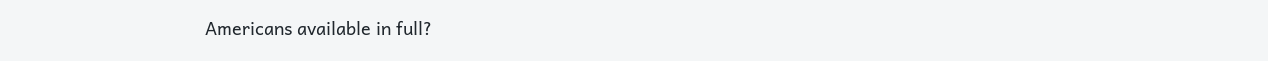Americans available in full?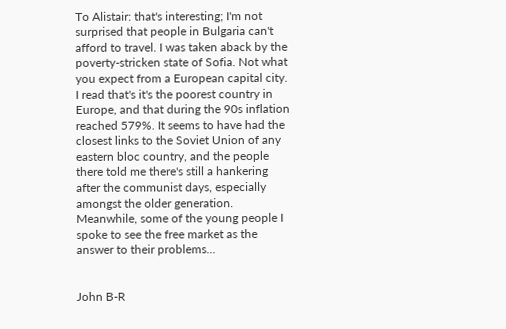To Alistair: that's interesting; I'm not surprised that people in Bulgaria can't afford to travel. I was taken aback by the poverty-stricken state of Sofia. Not what you expect from a European capital city. I read that's it's the poorest country in Europe, and that during the 90s inflation reached 579%. It seems to have had the closest links to the Soviet Union of any eastern bloc country, and the people there told me there's still a hankering after the communist days, especially amongst the older generation. Meanwhile, some of the young people I spoke to see the free market as the answer to their problems...


John B-R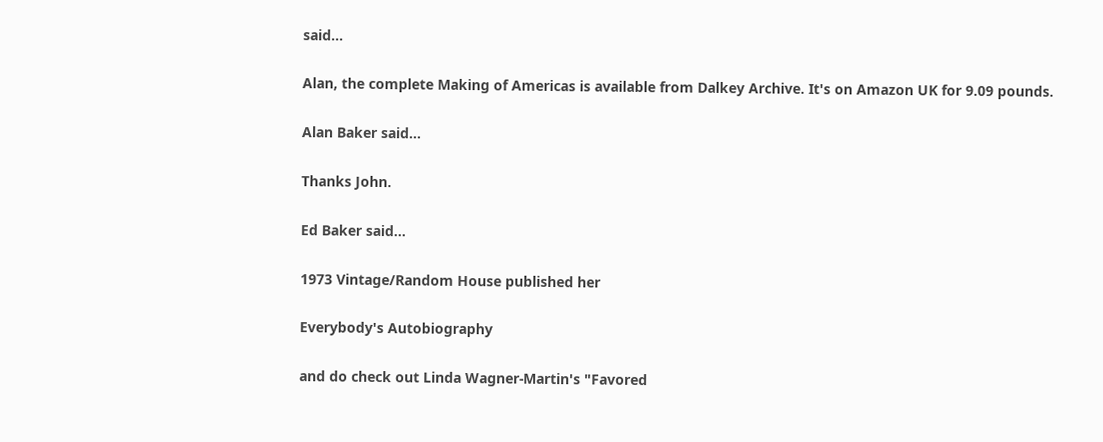said...

Alan, the complete Making of Americas is available from Dalkey Archive. It's on Amazon UK for 9.09 pounds.

Alan Baker said...

Thanks John.

Ed Baker said...

1973 Vintage/Random House published her

Everybody's Autobiography

and do check out Linda Wagner-Martin's "Favored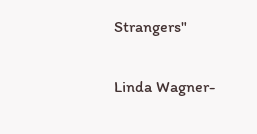Strangers"

Linda Wagner-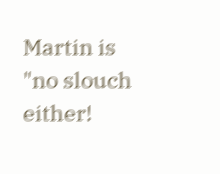Martin is "no slouch either!